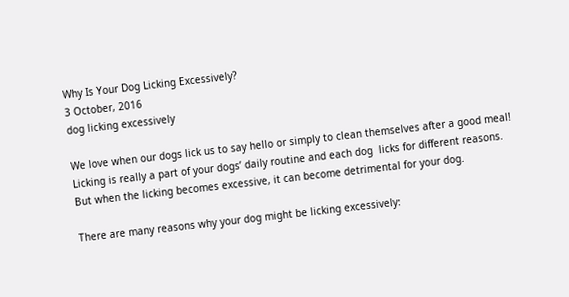Why Is Your Dog Licking Excessively?
3 October, 2016
dog licking excessively

We love when our dogs lick us to say hello or simply to clean themselves after a good meal!  Licking is really a part of your dogs’ daily routine and each dog  licks for different reasons. But when the licking becomes excessive, it can become detrimental for your dog.

There are many reasons why your dog might be licking excessively: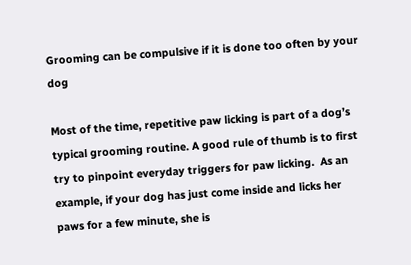Grooming can be compulsive if it is done too often by your dog

Most of the time, repetitive paw licking is part of a dog’s typical grooming routine. A good rule of thumb is to first try to pinpoint everyday triggers for paw licking.  As an example, if your dog has just come inside and licks her paws for a few minute, she is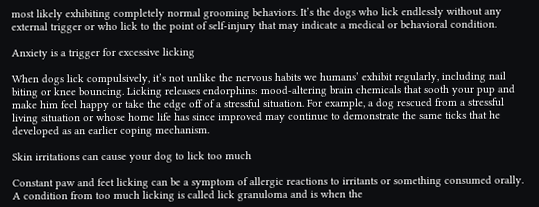most likely exhibiting completely normal grooming behaviors. It’s the dogs who lick endlessly without any external trigger or who lick to the point of self-injury that may indicate a medical or behavioral condition.

Anxiety is a trigger for excessive licking

When dogs lick compulsively, it’s not unlike the nervous habits we humans’ exhibit regularly, including nail biting or knee bouncing. Licking releases endorphins: mood-altering brain chemicals that sooth your pup and make him feel happy or take the edge off of a stressful situation. For example, a dog rescued from a stressful living situation or whose home life has since improved may continue to demonstrate the same ticks that he developed as an earlier coping mechanism.

Skin irritations can cause your dog to lick too much

Constant paw and feet licking can be a symptom of allergic reactions to irritants or something consumed orally.  A condition from too much licking is called lick granuloma and is when the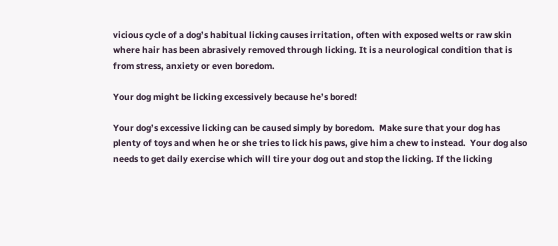vicious cycle of a dog’s habitual licking causes irritation, often with exposed welts or raw skin where hair has been abrasively removed through licking. It is a neurological condition that is from stress, anxiety or even boredom.

Your dog might be licking excessively because he’s bored!

Your dog’s excessive licking can be caused simply by boredom.  Make sure that your dog has plenty of toys and when he or she tries to lick his paws, give him a chew to instead.  Your dog also needs to get daily exercise which will tire your dog out and stop the licking. If the licking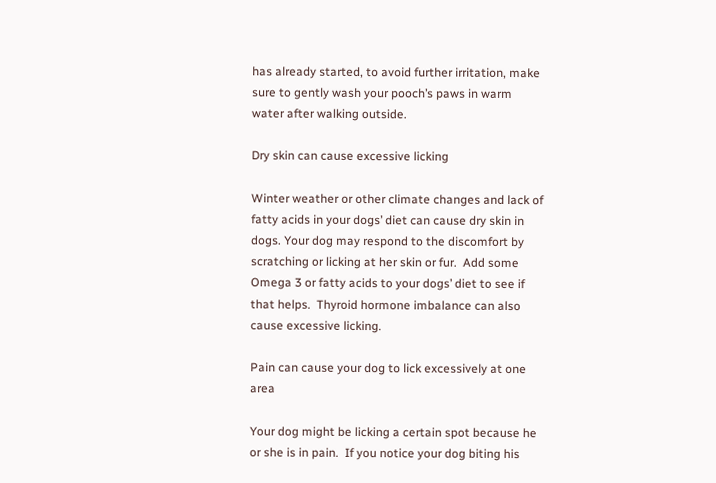has already started, to avoid further irritation, make sure to gently wash your pooch’s paws in warm water after walking outside.

Dry skin can cause excessive licking

Winter weather or other climate changes and lack of fatty acids in your dogs’ diet can cause dry skin in dogs. Your dog may respond to the discomfort by scratching or licking at her skin or fur.  Add some Omega 3 or fatty acids to your dogs’ diet to see if that helps.  Thyroid hormone imbalance can also cause excessive licking.

Pain can cause your dog to lick excessively at one area

Your dog might be licking a certain spot because he or she is in pain.  If you notice your dog biting his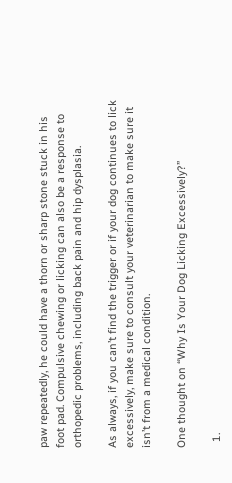paw repeatedly, he could have a thorn or sharp stone stuck in his foot pad. Compulsive chewing or licking can also be a response to orthopedic problems, including back pain and hip dysplasia.

As always, if you can’t find the trigger or if your dog continues to lick excessively, make sure to consult your veterinarian to make sure it isn’t from a medical condition.

One thought on “Why Is Your Dog Licking Excessively?”

  1.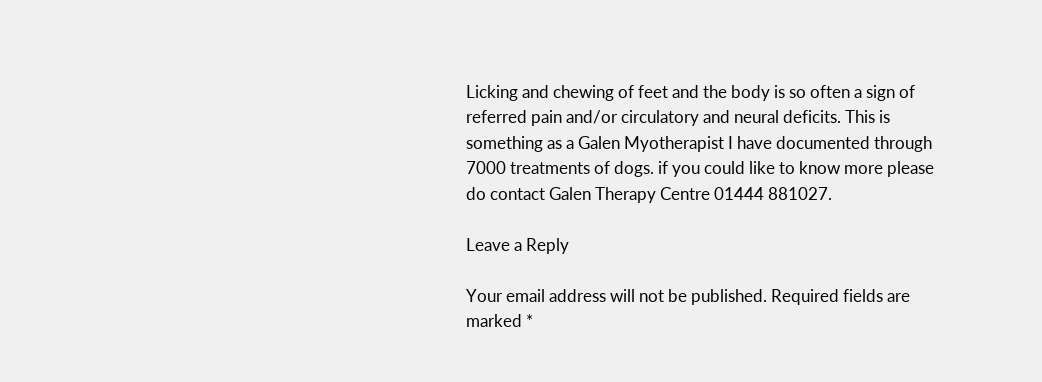Licking and chewing of feet and the body is so often a sign of referred pain and/or circulatory and neural deficits. This is something as a Galen Myotherapist I have documented through 7000 treatments of dogs. if you could like to know more please do contact Galen Therapy Centre 01444 881027.

Leave a Reply

Your email address will not be published. Required fields are marked *